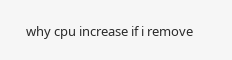why cpu increase if i remove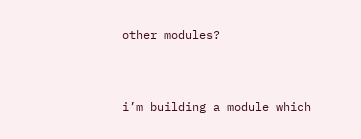other modules?


i’m building a module which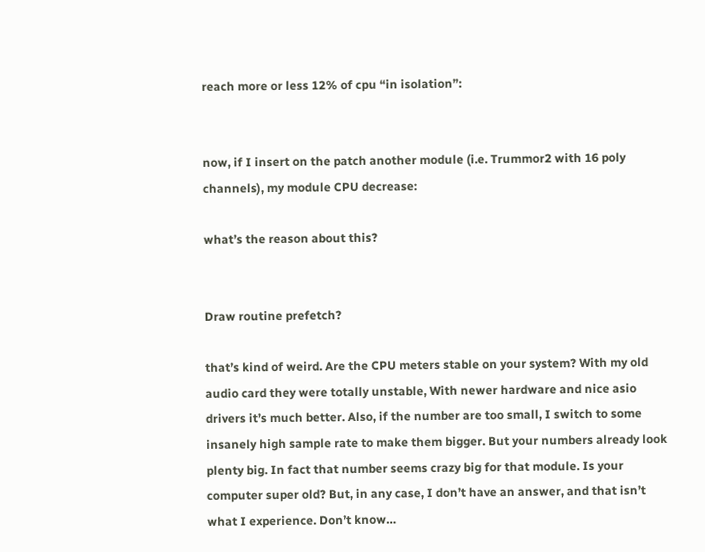reach more or less 12% of cpu “in isolation”:


now, if I insert on the patch another module (i.e. Trummor2 with 16 poly channels), my module CPU decrease:

what’s the reason about this?


Draw routine prefetch?

that’s kind of weird. Are the CPU meters stable on your system? With my old audio card they were totally unstable, With newer hardware and nice asio drivers it’s much better. Also, if the number are too small, I switch to some insanely high sample rate to make them bigger. But your numbers already look plenty big. In fact that number seems crazy big for that module. Is your computer super old? But, in any case, I don’t have an answer, and that isn’t what I experience. Don’t know…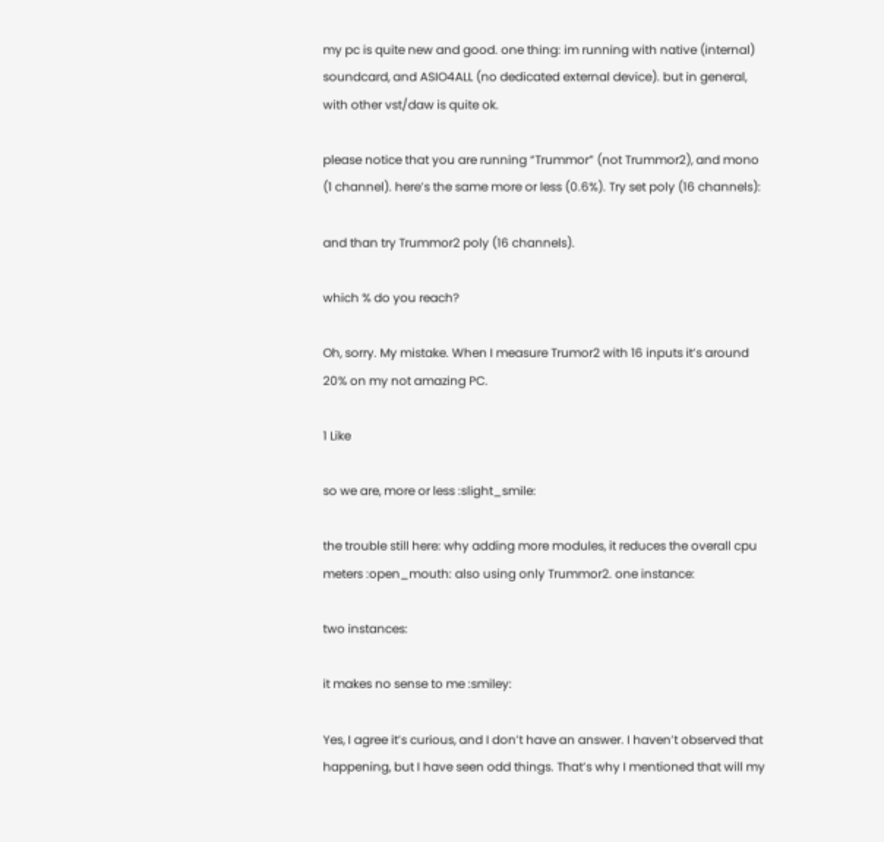my pc is quite new and good. one thing: im running with native (internal) soundcard, and ASIO4ALL (no dedicated external device). but in general, with other vst/daw is quite ok.

please notice that you are running “Trummor” (not Trummor2), and mono (1 channel). here’s the same more or less (0.6%). Try set poly (16 channels):

and than try Trummor2 poly (16 channels).

which % do you reach?

Oh, sorry. My mistake. When I measure Trumor2 with 16 inputs it’s around 20% on my not amazing PC.

1 Like

so we are, more or less :slight_smile:

the trouble still here: why adding more modules, it reduces the overall cpu meters :open_mouth: also using only Trummor2. one instance:

two instances:

it makes no sense to me :smiley:

Yes, I agree it’s curious, and I don’t have an answer. I haven’t observed that happening, but I have seen odd things. That’s why I mentioned that will my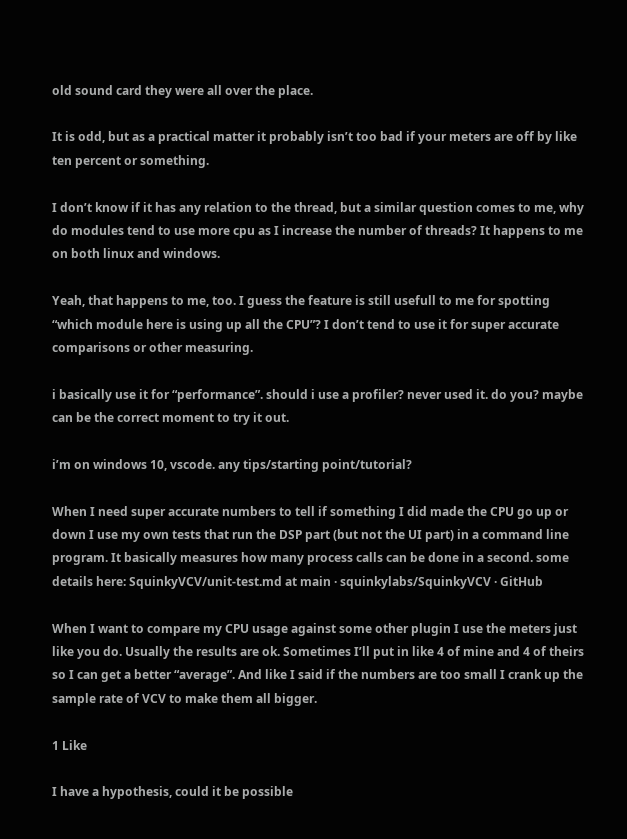old sound card they were all over the place.

It is odd, but as a practical matter it probably isn’t too bad if your meters are off by like ten percent or something.

I don’t know if it has any relation to the thread, but a similar question comes to me, why do modules tend to use more cpu as I increase the number of threads? It happens to me on both linux and windows.

Yeah, that happens to me, too. I guess the feature is still usefull to me for spotting “which module here is using up all the CPU”? I don’t tend to use it for super accurate comparisons or other measuring.

i basically use it for “performance”. should i use a profiler? never used it. do you? maybe can be the correct moment to try it out.

i’m on windows 10, vscode. any tips/starting point/tutorial?

When I need super accurate numbers to tell if something I did made the CPU go up or down I use my own tests that run the DSP part (but not the UI part) in a command line program. It basically measures how many process calls can be done in a second. some details here: SquinkyVCV/unit-test.md at main · squinkylabs/SquinkyVCV · GitHub

When I want to compare my CPU usage against some other plugin I use the meters just like you do. Usually the results are ok. Sometimes I’ll put in like 4 of mine and 4 of theirs so I can get a better “average”. And like I said if the numbers are too small I crank up the sample rate of VCV to make them all bigger.

1 Like

I have a hypothesis, could it be possible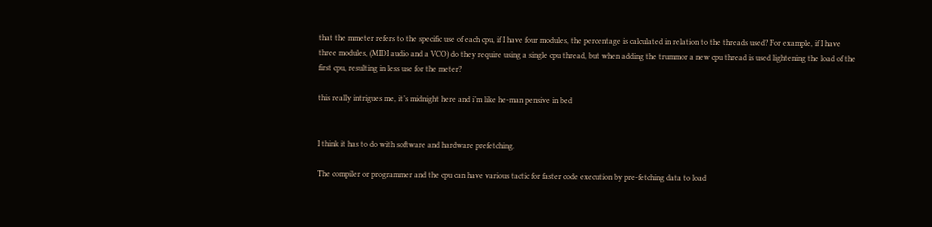that the mmeter refers to the specific use of each cpu, if I have four modules, the percentage is calculated in relation to the threads used? For example, if I have three modules, (MIDI audio and a VCO) do they require using a single cpu thread, but when adding the trummor a new cpu thread is used lightening the load of the first cpu, resulting in less use for the meter?

this really intrigues me, it’s midnight here and i’m like he-man pensive in bed


I think it has to do with software and hardware prefetching.

The compiler or programmer and the cpu can have various tactic for faster code execution by pre-fetching data to load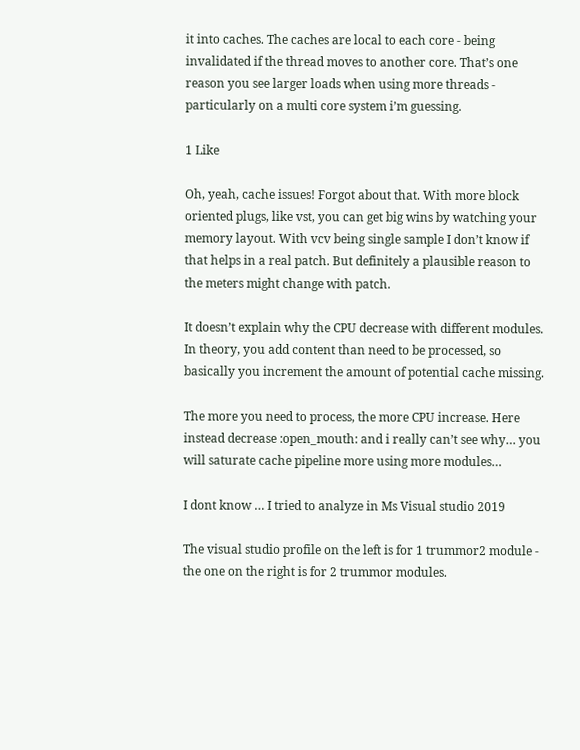it into caches. The caches are local to each core - being invalidated if the thread moves to another core. That’s one reason you see larger loads when using more threads - particularly on a multi core system i’m guessing.

1 Like

Oh, yeah, cache issues! Forgot about that. With more block oriented plugs, like vst, you can get big wins by watching your memory layout. With vcv being single sample I don’t know if that helps in a real patch. But definitely a plausible reason to the meters might change with patch.

It doesn’t explain why the CPU decrease with different modules. In theory, you add content than need to be processed, so basically you increment the amount of potential cache missing.

The more you need to process, the more CPU increase. Here instead decrease :open_mouth: and i really can’t see why… you will saturate cache pipeline more using more modules…

I dont know … I tried to analyze in Ms Visual studio 2019

The visual studio profile on the left is for 1 trummor2 module - the one on the right is for 2 trummor modules.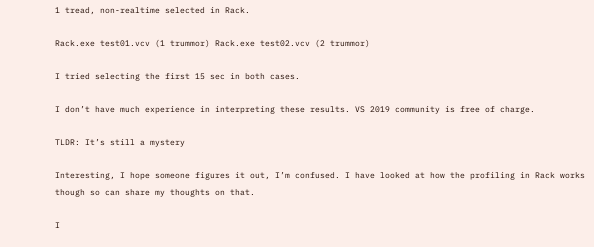1 tread, non-realtime selected in Rack.

Rack.exe test01.vcv (1 trummor) Rack.exe test02.vcv (2 trummor)

I tried selecting the first 15 sec in both cases.

I don’t have much experience in interpreting these results. VS 2019 community is free of charge.

TLDR: It’s still a mystery

Interesting, I hope someone figures it out, I’m confused. I have looked at how the profiling in Rack works though so can share my thoughts on that.

I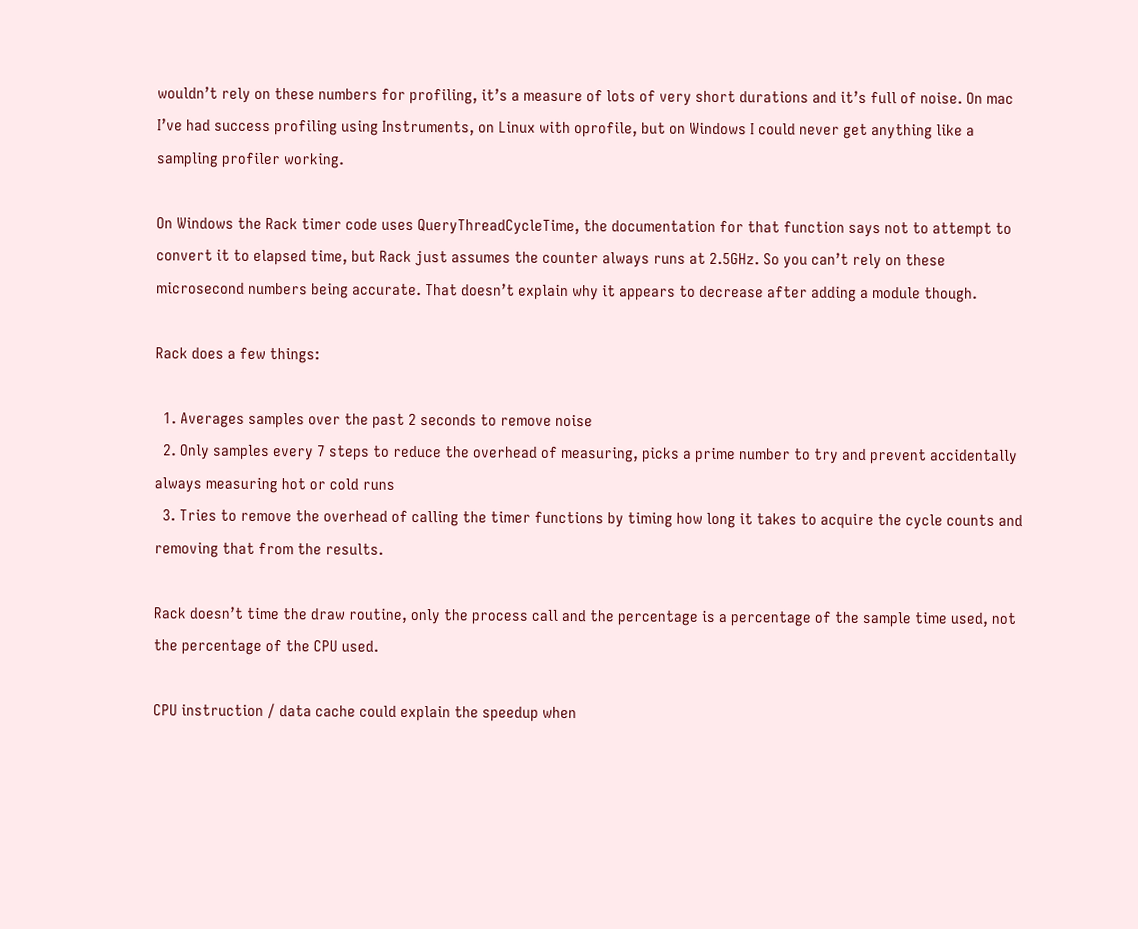wouldn’t rely on these numbers for profiling, it’s a measure of lots of very short durations and it’s full of noise. On mac I’ve had success profiling using Instruments, on Linux with oprofile, but on Windows I could never get anything like a sampling profiler working.

On Windows the Rack timer code uses QueryThreadCycleTime, the documentation for that function says not to attempt to convert it to elapsed time, but Rack just assumes the counter always runs at 2.5GHz. So you can’t rely on these microsecond numbers being accurate. That doesn’t explain why it appears to decrease after adding a module though.

Rack does a few things:

  1. Averages samples over the past 2 seconds to remove noise
  2. Only samples every 7 steps to reduce the overhead of measuring, picks a prime number to try and prevent accidentally always measuring hot or cold runs
  3. Tries to remove the overhead of calling the timer functions by timing how long it takes to acquire the cycle counts and removing that from the results.

Rack doesn’t time the draw routine, only the process call and the percentage is a percentage of the sample time used, not the percentage of the CPU used.

CPU instruction / data cache could explain the speedup when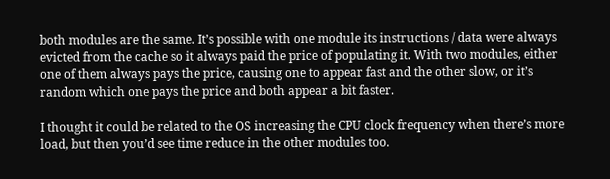both modules are the same. It’s possible with one module its instructions / data were always evicted from the cache so it always paid the price of populating it. With two modules, either one of them always pays the price, causing one to appear fast and the other slow, or it’s random which one pays the price and both appear a bit faster.

I thought it could be related to the OS increasing the CPU clock frequency when there’s more load, but then you’d see time reduce in the other modules too.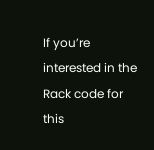If you’re interested in the Rack code for this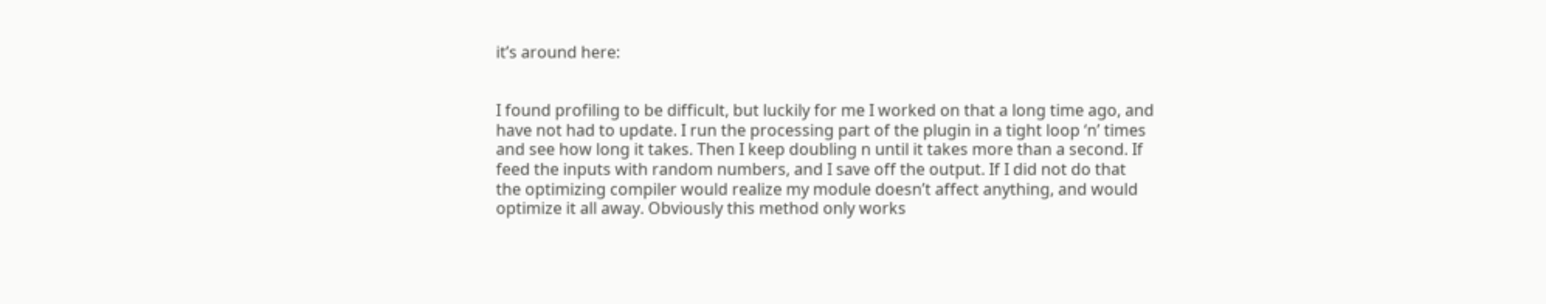it’s around here:


I found profiling to be difficult, but luckily for me I worked on that a long time ago, and have not had to update. I run the processing part of the plugin in a tight loop ‘n’ times and see how long it takes. Then I keep doubling n until it takes more than a second. If feed the inputs with random numbers, and I save off the output. If I did not do that the optimizing compiler would realize my module doesn’t affect anything, and would optimize it all away. Obviously this method only works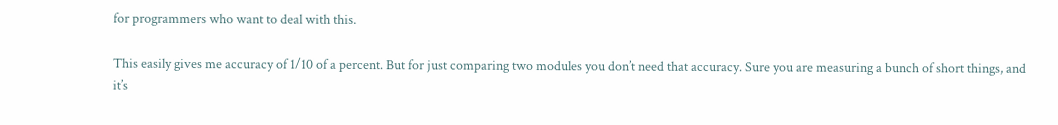for programmers who want to deal with this.

This easily gives me accuracy of 1/10 of a percent. But for just comparing two modules you don’t need that accuracy. Sure you are measuring a bunch of short things, and it’s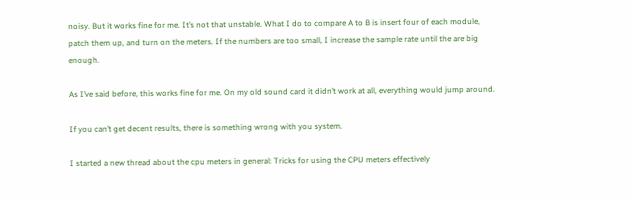noisy. But it works fine for me. It’s not that unstable. What I do to compare A to B is insert four of each module, patch them up, and turn on the meters. If the numbers are too small, I increase the sample rate until the are big enough.

As I’ve said before, this works fine for me. On my old sound card it didn’t work at all, everything would jump around.

If you can’t get decent results, there is something wrong with you system.

I started a new thread about the cpu meters in general: Tricks for using the CPU meters effectively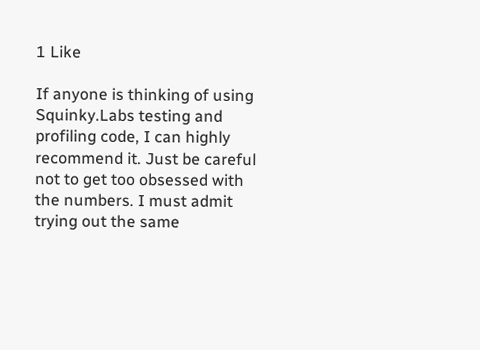1 Like

If anyone is thinking of using Squinky.Labs testing and profiling code, I can highly recommend it. Just be careful not to get too obsessed with the numbers. I must admit trying out the same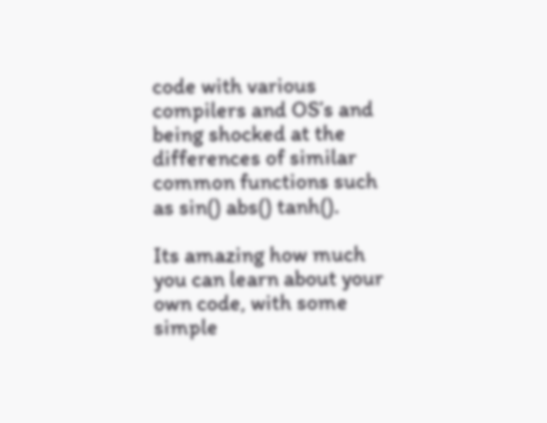code with various compilers and OS’s and being shocked at the differences of similar common functions such as sin() abs() tanh().

Its amazing how much you can learn about your own code, with some simple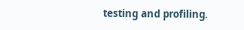testing and profiling.